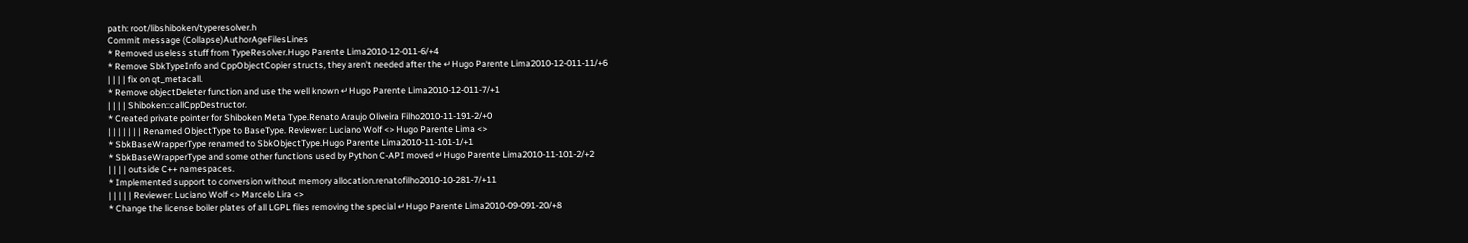path: root/libshiboken/typeresolver.h
Commit message (Collapse)AuthorAgeFilesLines
* Removed useless stuff from TypeResolver.Hugo Parente Lima2010-12-011-6/+4
* Remove SbkTypeInfo and CppObjectCopier structs, they aren't needed after the ↵Hugo Parente Lima2010-12-011-11/+6
| | | | fix on qt_metacall.
* Remove objectDeleter function and use the well known ↵Hugo Parente Lima2010-12-011-7/+1
| | | | Shiboken::callCppDestructor.
* Created private pointer for Shiboken Meta Type.Renato Araujo Oliveira Filho2010-11-191-2/+0
| | | | | | | Renamed ObjectType to BaseType. Reviewer: Luciano Wolf <> Hugo Parente Lima <>
* SbkBaseWrapperType renamed to SbkObjectType.Hugo Parente Lima2010-11-101-1/+1
* SbkBaseWrapperType and some other functions used by Python C-API moved ↵Hugo Parente Lima2010-11-101-2/+2
| | | | outside C++ namespaces.
* Implemented support to conversion without memory allocation.renatofilho2010-10-281-7/+11
| | | | | Reviewer: Luciano Wolf <> Marcelo Lira <>
* Change the license boiler plates of all LGPL files removing the special ↵Hugo Parente Lima2010-09-091-20/+8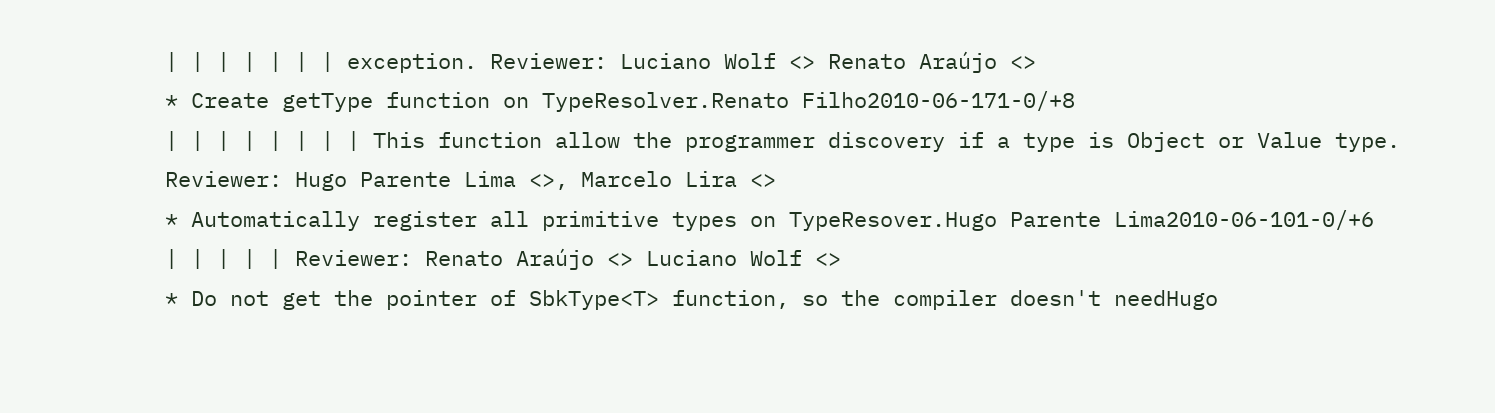| | | | | | | exception. Reviewer: Luciano Wolf <> Renato Araújo <>
* Create getType function on TypeResolver.Renato Filho2010-06-171-0/+8
| | | | | | | | This function allow the programmer discovery if a type is Object or Value type. Reviewer: Hugo Parente Lima <>, Marcelo Lira <>
* Automatically register all primitive types on TypeResover.Hugo Parente Lima2010-06-101-0/+6
| | | | | Reviewer: Renato Araújo <> Luciano Wolf <>
* Do not get the pointer of SbkType<T> function, so the compiler doesn't needHugo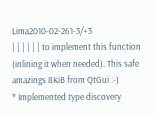Lima2010-02-261-3/+3
| | | | | | to implement this function (inlining it when needed). This safe amazings 8KiB from QtGui :-)
* Implemented type discovery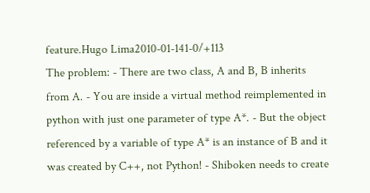feature.Hugo Lima2010-01-141-0/+113
The problem: - There are two class, A and B, B inherits from A. - You are inside a virtual method reimplemented in python with just one parameter of type A*. - But the object referenced by a variable of type A* is an instance of B and it was created by C++, not Python! - Shiboken needs to create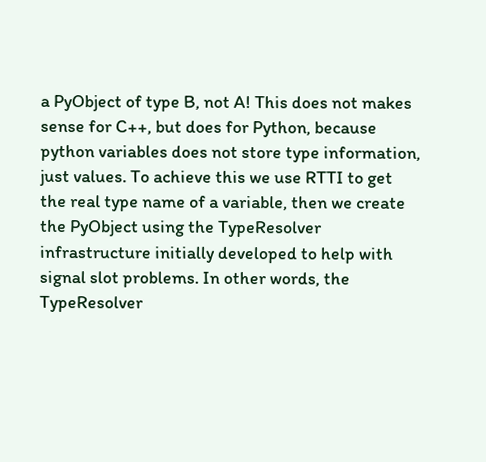a PyObject of type B, not A! This does not makes sense for C++, but does for Python, because python variables does not store type information, just values. To achieve this we use RTTI to get the real type name of a variable, then we create the PyObject using the TypeResolver infrastructure initially developed to help with signal slot problems. In other words, the TypeResolver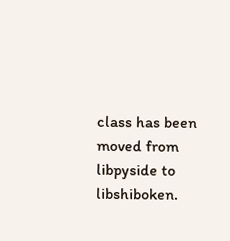class has been moved from libpyside to libshiboken.